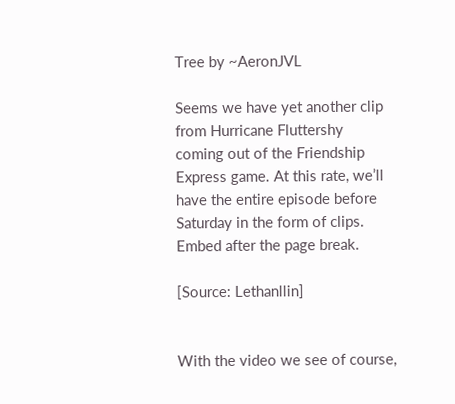Tree by ~AeronJVL

Seems we have yet another clip from Hurricane Fluttershy coming out of the Friendship Express game. At this rate, we’ll have the entire episode before Saturday in the form of clips. Embed after the page break.

[Source: Lethanllin]


With the video we see of course,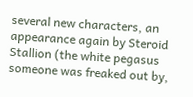several new characters, an appearance again by Steroid Stallion (the white pegasus someone was freaked out by,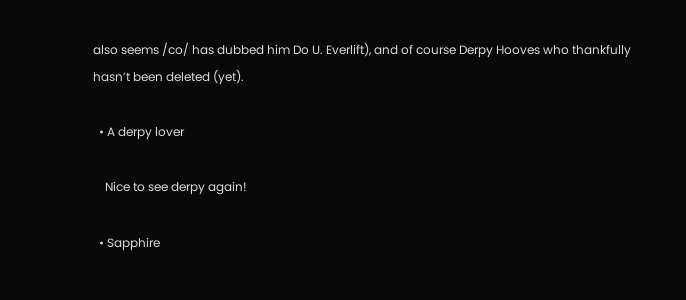also seems /co/ has dubbed him Do U. Everlift), and of course Derpy Hooves who thankfully hasn’t been deleted (yet).

  • A derpy lover

    Nice to see derpy again!

  • Sapphire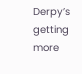Derpy’s getting more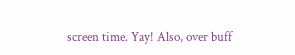screen time. Yay! Also, over buff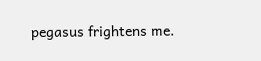pegasus frightens me.